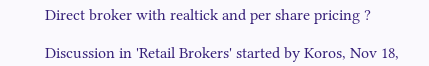Direct broker with realtick and per share pricing ?

Discussion in 'Retail Brokers' started by Koros, Nov 18,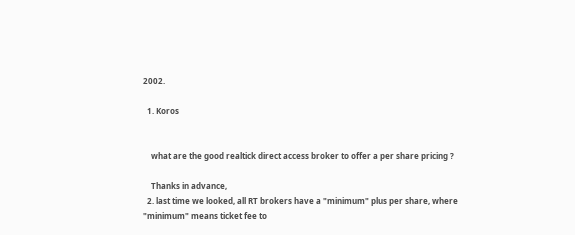2002.

  1. Koros


    what are the good realtick direct access broker to offer a per share pricing ?

    Thanks in advance,
  2. last time we looked, all RT brokers have a "minimum" plus per share, where "minimum" means ticket fee to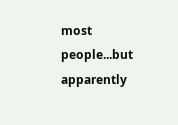most people...but apparently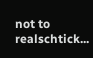not to realschtick...